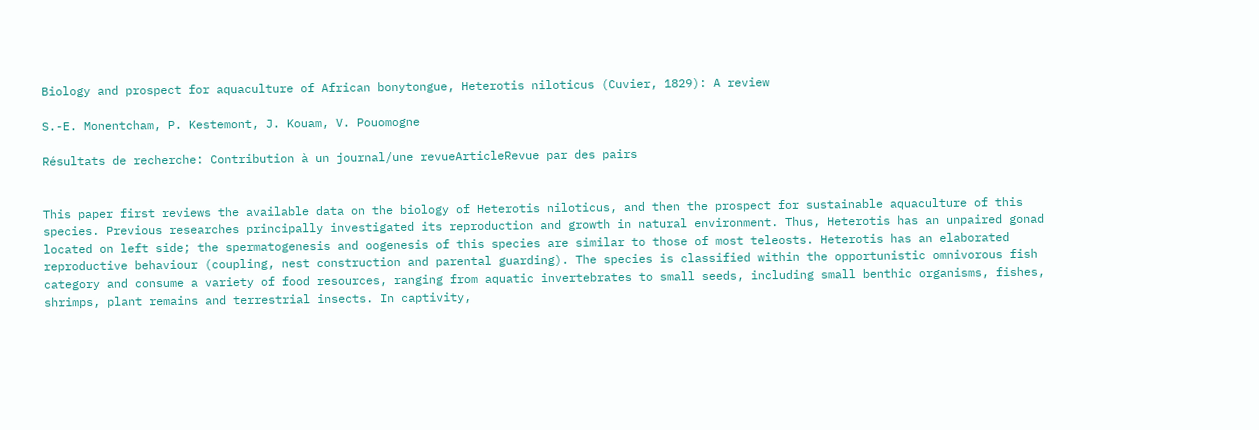Biology and prospect for aquaculture of African bonytongue, Heterotis niloticus (Cuvier, 1829): A review

S.-E. Monentcham, P. Kestemont, J. Kouam, V. Pouomogne

Résultats de recherche: Contribution à un journal/une revueArticleRevue par des pairs


This paper first reviews the available data on the biology of Heterotis niloticus, and then the prospect for sustainable aquaculture of this species. Previous researches principally investigated its reproduction and growth in natural environment. Thus, Heterotis has an unpaired gonad located on left side; the spermatogenesis and oogenesis of this species are similar to those of most teleosts. Heterotis has an elaborated reproductive behaviour (coupling, nest construction and parental guarding). The species is classified within the opportunistic omnivorous fish category and consume a variety of food resources, ranging from aquatic invertebrates to small seeds, including small benthic organisms, fishes, shrimps, plant remains and terrestrial insects. In captivity,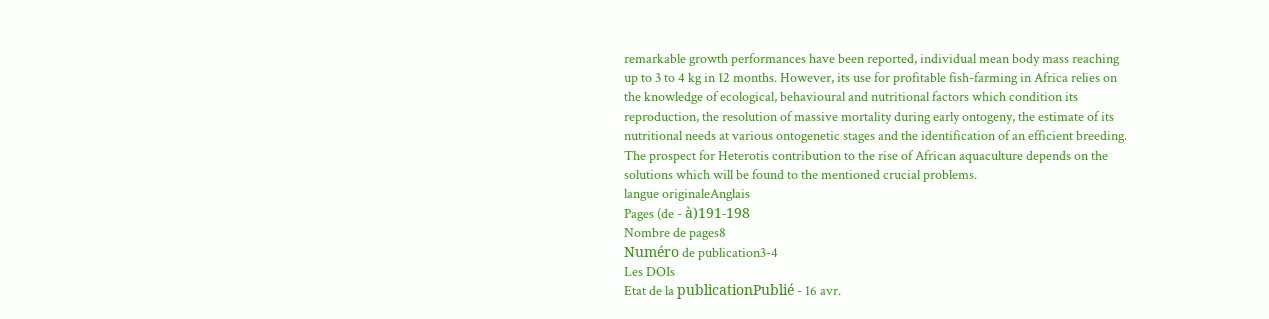remarkable growth performances have been reported, individual mean body mass reaching up to 3 to 4 kg in 12 months. However, its use for profitable fish-farming in Africa relies on the knowledge of ecological, behavioural and nutritional factors which condition its reproduction, the resolution of massive mortality during early ontogeny, the estimate of its nutritional needs at various ontogenetic stages and the identification of an efficient breeding. The prospect for Heterotis contribution to the rise of African aquaculture depends on the solutions which will be found to the mentioned crucial problems.
langue originaleAnglais
Pages (de - à)191-198
Nombre de pages8
Numéro de publication3-4
Les DOIs
Etat de la publicationPublié - 16 avr.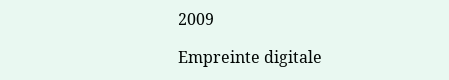2009

Empreinte digitale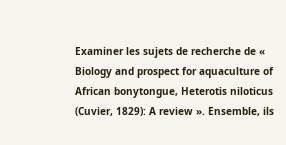Examiner les sujets de recherche de « Biology and prospect for aquaculture of African bonytongue, Heterotis niloticus (Cuvier, 1829): A review ». Ensemble, ils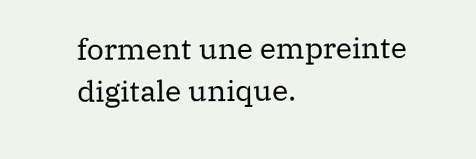forment une empreinte digitale unique.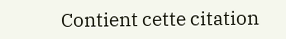Contient cette citation